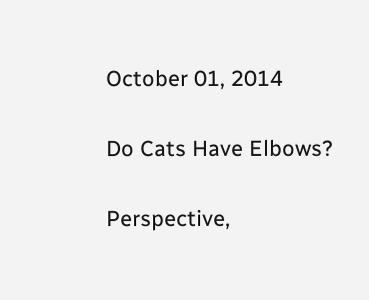October 01, 2014

Do Cats Have Elbows?

Perspective,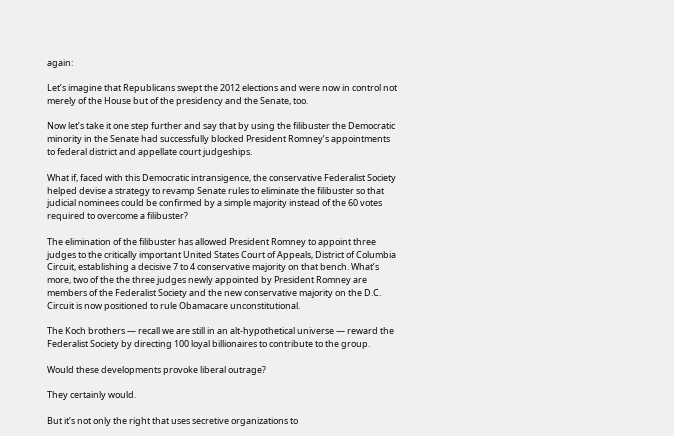again:

Let’s imagine that Republicans swept the 2012 elections and were now in control not merely of the House but of the presidency and the Senate, too.

Now let’s take it one step further and say that by using the filibuster the Democratic minority in the Senate had successfully blocked President Romney’s appointments to federal district and appellate court judgeships.

What if, faced with this Democratic intransigence, the conservative Federalist Society helped devise a strategy to revamp Senate rules to eliminate the filibuster so that judicial nominees could be confirmed by a simple majority instead of the 60 votes required to overcome a filibuster?

The elimination of the filibuster has allowed President Romney to appoint three judges to the critically important United States Court of Appeals, District of Columbia Circuit, establishing a decisive 7 to 4 conservative majority on that bench. What’s more, two of the the three judges newly appointed by President Romney are members of the Federalist Society and the new conservative majority on the D.C. Circuit is now positioned to rule Obamacare unconstitutional.

The Koch brothers — recall we are still in an alt-hypothetical universe — reward the Federalist Society by directing 100 loyal billionaires to contribute to the group.

Would these developments provoke liberal outrage?

They certainly would.

But it’s not only the right that uses secretive organizations to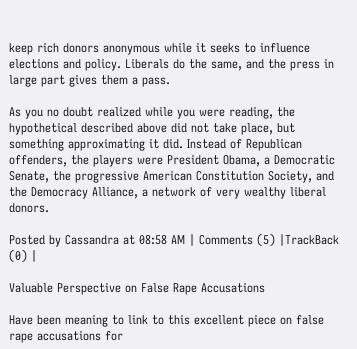keep rich donors anonymous while it seeks to influence elections and policy. Liberals do the same, and the press in large part gives them a pass.

As you no doubt realized while you were reading, the hypothetical described above did not take place, but something approximating it did. Instead of Republican offenders, the players were President Obama, a Democratic Senate, the progressive American Constitution Society, and the Democracy Alliance, a network of very wealthy liberal donors.

Posted by Cassandra at 08:58 AM | Comments (5) |TrackBack (0) |

Valuable Perspective on False Rape Accusations

Have been meaning to link to this excellent piece on false rape accusations for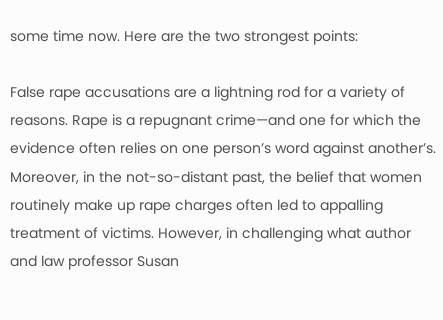some time now. Here are the two strongest points:

False rape accusations are a lightning rod for a variety of reasons. Rape is a repugnant crime—and one for which the evidence often relies on one person’s word against another’s. Moreover, in the not-so-distant past, the belief that women routinely make up rape charges often led to appalling treatment of victims. However, in challenging what author and law professor Susan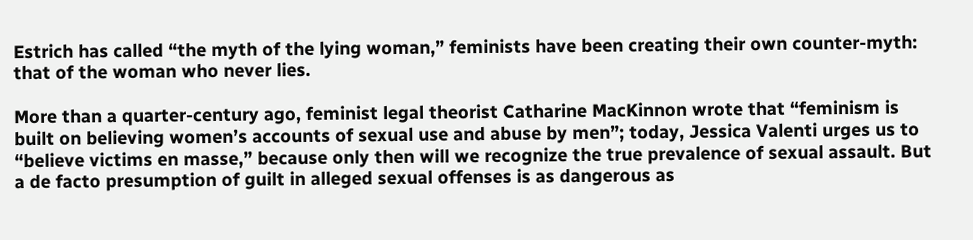Estrich has called “the myth of the lying woman,” feminists have been creating their own counter-myth: that of the woman who never lies.

More than a quarter-century ago, feminist legal theorist Catharine MacKinnon wrote that “feminism is built on believing women’s accounts of sexual use and abuse by men”; today, Jessica Valenti urges us to “believe victims en masse,” because only then will we recognize the true prevalence of sexual assault. But a de facto presumption of guilt in alleged sexual offenses is as dangerous as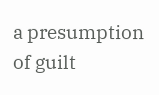a presumption of guilt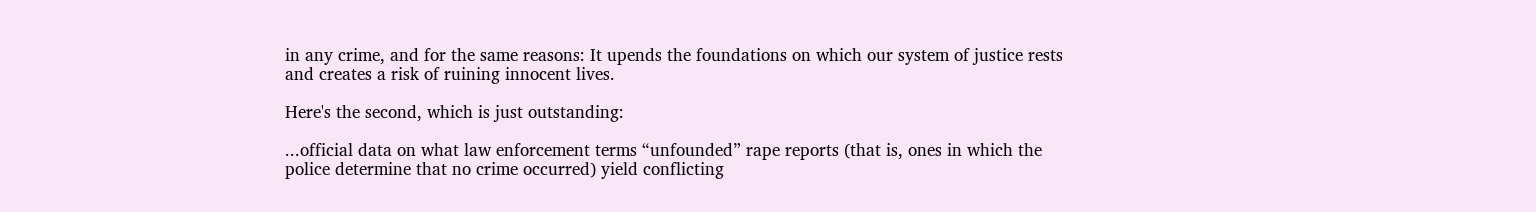in any crime, and for the same reasons: It upends the foundations on which our system of justice rests and creates a risk of ruining innocent lives.

Here's the second, which is just outstanding:

...official data on what law enforcement terms “unfounded” rape reports (that is, ones in which the police determine that no crime occurred) yield conflicting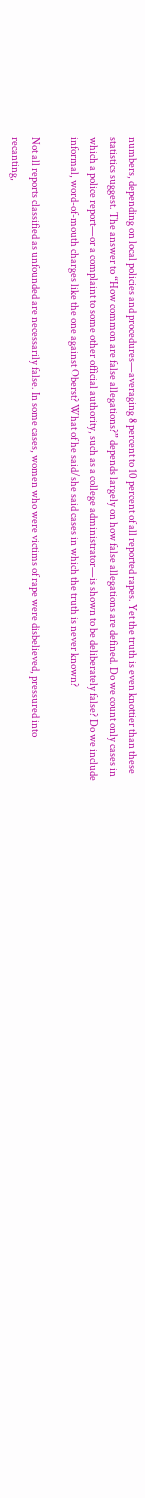numbers, depending on local policies and procedures—averaging 8 percent to 10 percent of all reported rapes. Yet the truth is even knottier than these statistics suggest. The answer to “How common are false allegations?” depends largely on how false allegations are defined. Do we count only cases in which a police report—or a complaint to some other official authority, such as a college administrator—is shown to be deliberately false? Do we include informal, word-of-mouth charges like the one against Oberst? What of he said/she said cases in which the truth is never known?

Not all reports classified as unfounded are necessarily false. In some cases, women who were victims of rape were disbelieved, pressured into recanting,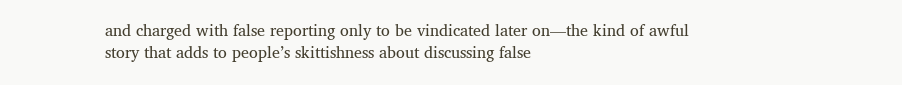and charged with false reporting only to be vindicated later on—the kind of awful story that adds to people’s skittishness about discussing false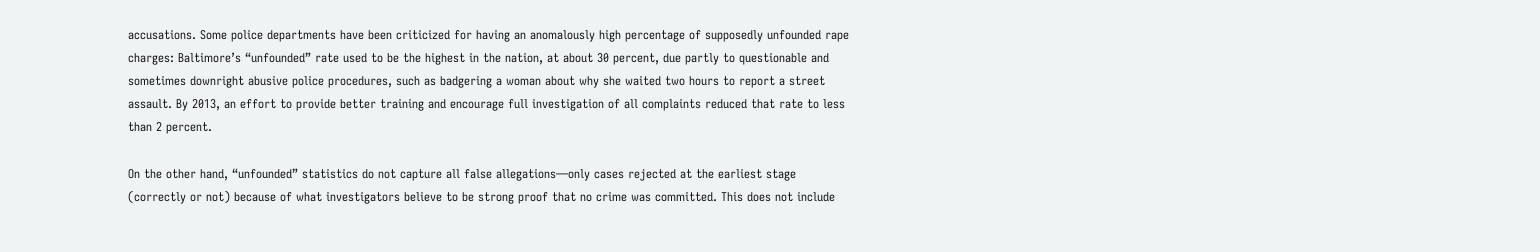accusations. Some police departments have been criticized for having an anomalously high percentage of supposedly unfounded rape charges: Baltimore’s “unfounded” rate used to be the highest in the nation, at about 30 percent, due partly to questionable and sometimes downright abusive police procedures, such as badgering a woman about why she waited two hours to report a street assault. By 2013, an effort to provide better training and encourage full investigation of all complaints reduced that rate to less than 2 percent.

On the other hand, “unfounded” statistics do not capture all false allegations—only cases rejected at the earliest stage (correctly or not) because of what investigators believe to be strong proof that no crime was committed. This does not include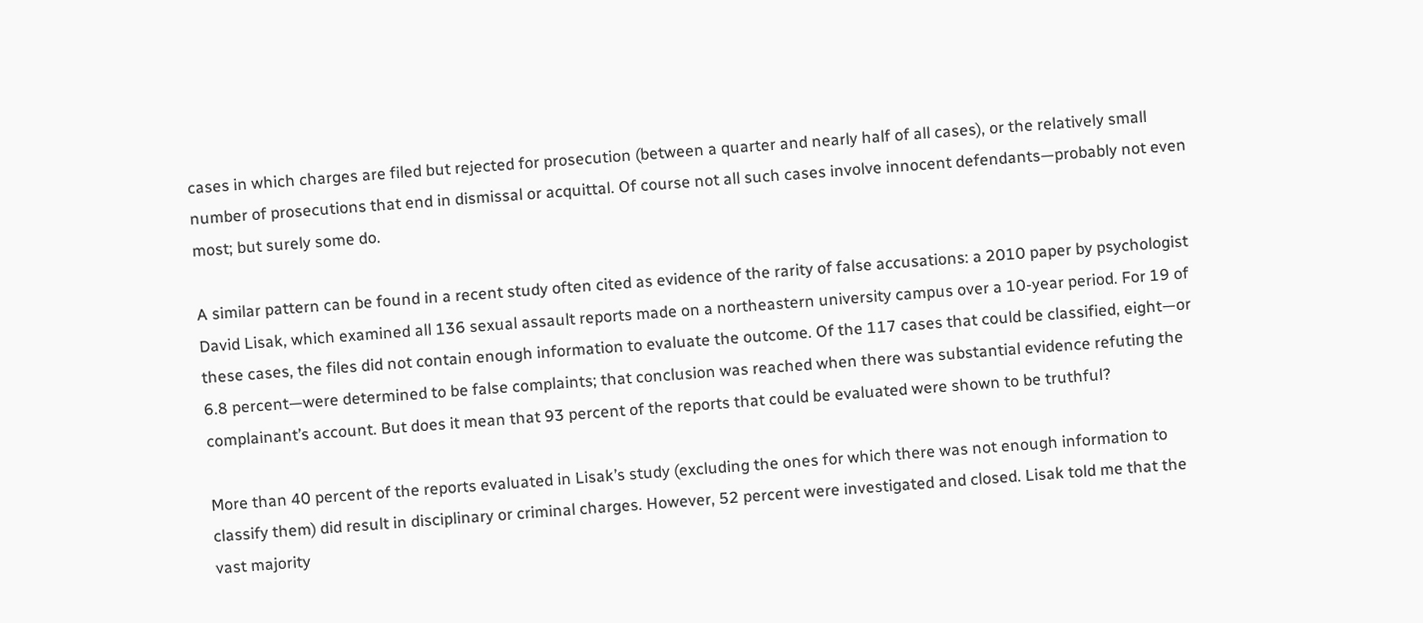cases in which charges are filed but rejected for prosecution (between a quarter and nearly half of all cases), or the relatively small number of prosecutions that end in dismissal or acquittal. Of course not all such cases involve innocent defendants—probably not even most; but surely some do.

A similar pattern can be found in a recent study often cited as evidence of the rarity of false accusations: a 2010 paper by psychologist David Lisak, which examined all 136 sexual assault reports made on a northeastern university campus over a 10-year period. For 19 of these cases, the files did not contain enough information to evaluate the outcome. Of the 117 cases that could be classified, eight—or 6.8 percent—were determined to be false complaints; that conclusion was reached when there was substantial evidence refuting the complainant’s account. But does it mean that 93 percent of the reports that could be evaluated were shown to be truthful?

More than 40 percent of the reports evaluated in Lisak’s study (excluding the ones for which there was not enough information to classify them) did result in disciplinary or criminal charges. However, 52 percent were investigated and closed. Lisak told me that the vast majority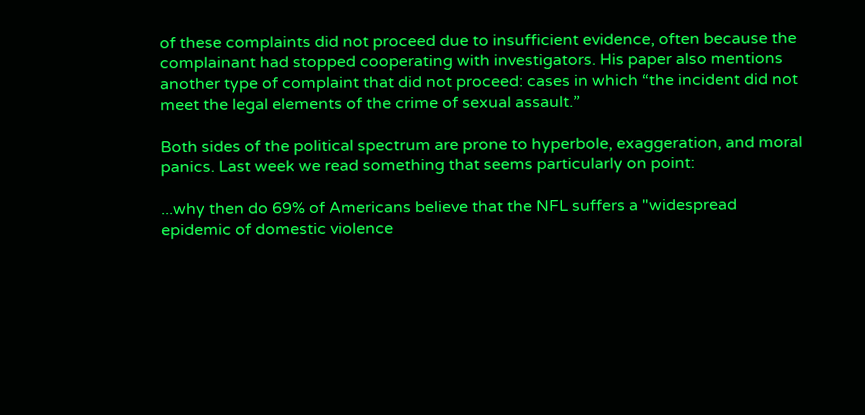of these complaints did not proceed due to insufficient evidence, often because the complainant had stopped cooperating with investigators. His paper also mentions another type of complaint that did not proceed: cases in which “the incident did not meet the legal elements of the crime of sexual assault.”

Both sides of the political spectrum are prone to hyperbole, exaggeration, and moral panics. Last week we read something that seems particularly on point:

...why then do 69% of Americans believe that the NFL suffers a "widespread epidemic of domestic violence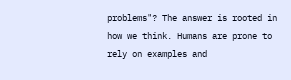problems"? The answer is rooted in how we think. Humans are prone to rely on examples and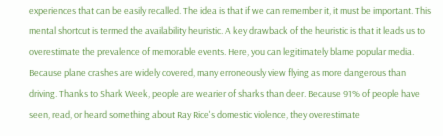experiences that can be easily recalled. The idea is that if we can remember it, it must be important. This mental shortcut is termed the availability heuristic. A key drawback of the heuristic is that it leads us to overestimate the prevalence of memorable events. Here, you can legitimately blame popular media. Because plane crashes are widely covered, many erroneously view flying as more dangerous than driving. Thanks to Shark Week, people are wearier of sharks than deer. Because 91% of people have seen, read, or heard something about Ray Rice's domestic violence, they overestimate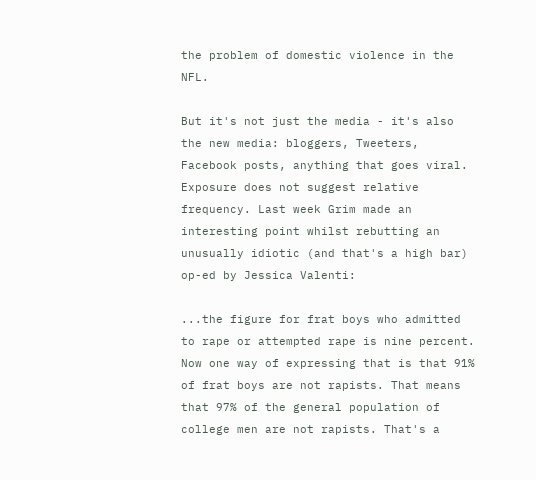the problem of domestic violence in the NFL.

But it's not just the media - it's also the new media: bloggers, Tweeters, Facebook posts, anything that goes viral. Exposure does not suggest relative frequency. Last week Grim made an interesting point whilst rebutting an unusually idiotic (and that's a high bar) op-ed by Jessica Valenti:

...the figure for frat boys who admitted to rape or attempted rape is nine percent. Now one way of expressing that is that 91% of frat boys are not rapists. That means that 97% of the general population of college men are not rapists. That's a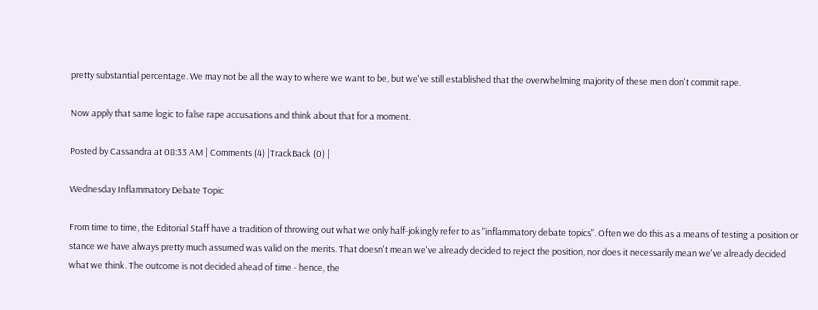pretty substantial percentage. We may not be all the way to where we want to be, but we've still established that the overwhelming majority of these men don't commit rape.

Now apply that same logic to false rape accusations and think about that for a moment.

Posted by Cassandra at 08:33 AM | Comments (4) |TrackBack (0) |

Wednesday Inflammatory Debate Topic

From time to time, the Editorial Staff have a tradition of throwing out what we only half-jokingly refer to as "inflammatory debate topics". Often we do this as a means of testing a position or stance we have always pretty much assumed was valid on the merits. That doesn't mean we've already decided to reject the position, nor does it necessarily mean we've already decided what we think. The outcome is not decided ahead of time - hence, the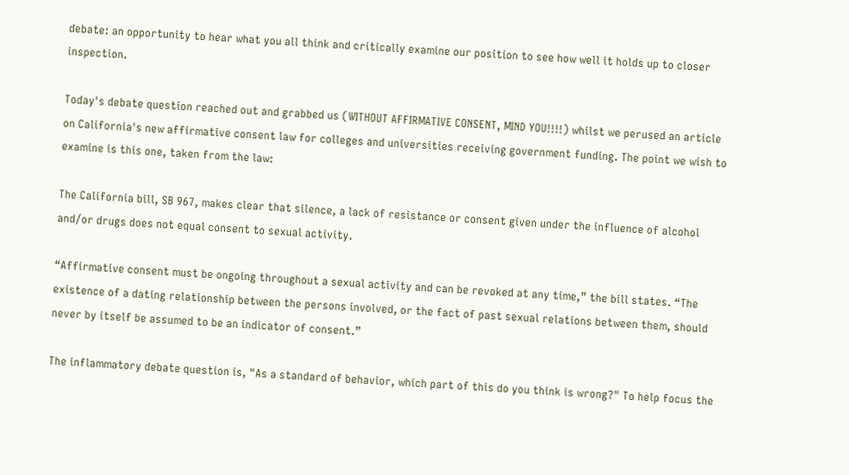debate: an opportunity to hear what you all think and critically examine our position to see how well it holds up to closer inspection.

Today's debate question reached out and grabbed us (WITHOUT AFFIRMATIVE CONSENT, MIND YOU!!!!) whilst we perused an article on California's new affirmative consent law for colleges and universities receiving government funding. The point we wish to examine is this one, taken from the law:

The California bill, SB 967, makes clear that silence, a lack of resistance or consent given under the influence of alcohol and/or drugs does not equal consent to sexual activity.

“Affirmative consent must be ongoing throughout a sexual activity and can be revoked at any time,” the bill states. “The existence of a dating relationship between the persons involved, or the fact of past sexual relations between them, should never by itself be assumed to be an indicator of consent.”

The inflammatory debate question is, "As a standard of behavior, which part of this do you think is wrong?" To help focus the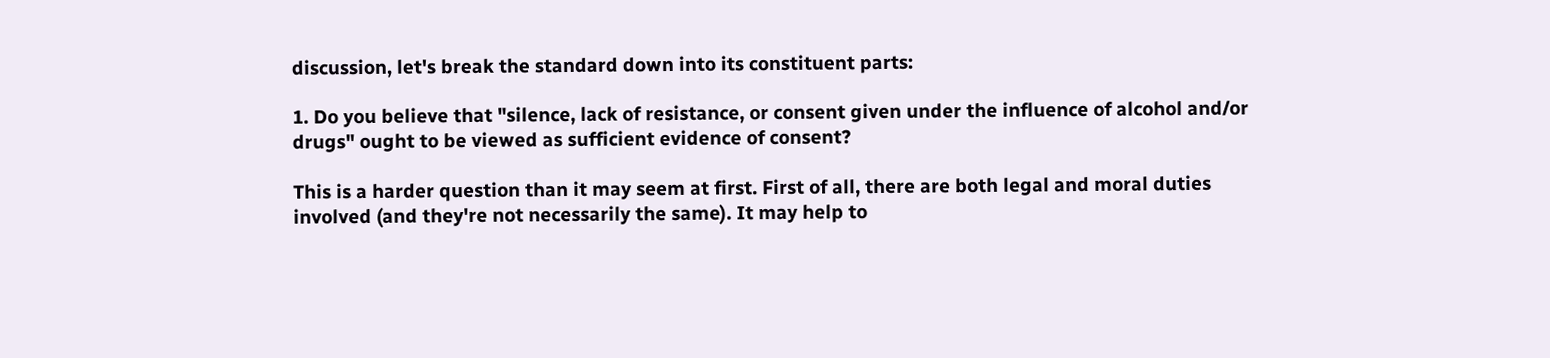discussion, let's break the standard down into its constituent parts:

1. Do you believe that "silence, lack of resistance, or consent given under the influence of alcohol and/or drugs" ought to be viewed as sufficient evidence of consent?

This is a harder question than it may seem at first. First of all, there are both legal and moral duties involved (and they're not necessarily the same). It may help to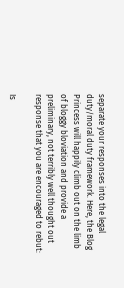separate your responses into the legal duty/moral duty framework. Here, the Blog Princess will happily climb out on the limb of bloggy bloviation and provide a preliminary, not terribly well thought out response that you are encouraged to rebut:

Is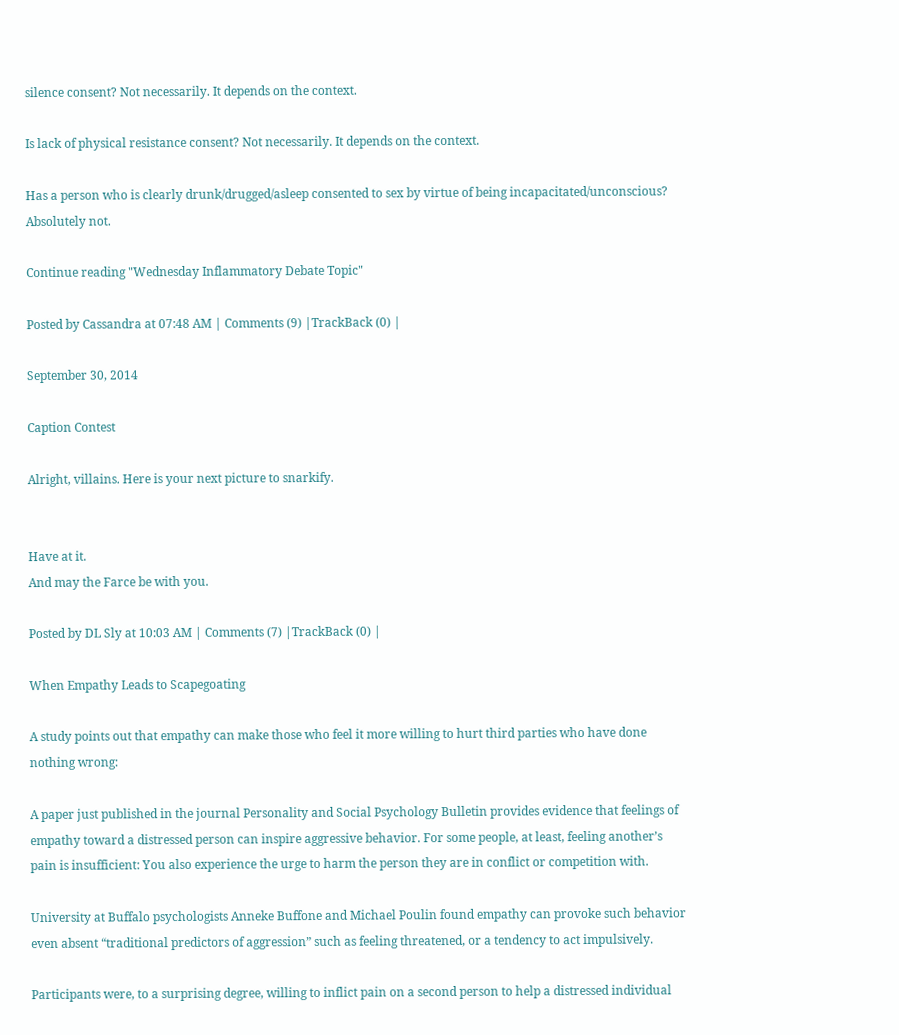silence consent? Not necessarily. It depends on the context.

Is lack of physical resistance consent? Not necessarily. It depends on the context.

Has a person who is clearly drunk/drugged/asleep consented to sex by virtue of being incapacitated/unconscious? Absolutely not.

Continue reading "Wednesday Inflammatory Debate Topic"

Posted by Cassandra at 07:48 AM | Comments (9) |TrackBack (0) |

September 30, 2014

Caption Contest

Alright, villains. Here is your next picture to snarkify.


Have at it.
And may the Farce be with you.

Posted by DL Sly at 10:03 AM | Comments (7) |TrackBack (0) |

When Empathy Leads to Scapegoating

A study points out that empathy can make those who feel it more willing to hurt third parties who have done nothing wrong:

A paper just published in the journal Personality and Social Psychology Bulletin provides evidence that feelings of empathy toward a distressed person can inspire aggressive behavior. For some people, at least, feeling another’s pain is insufficient: You also experience the urge to harm the person they are in conflict or competition with.

University at Buffalo psychologists Anneke Buffone and Michael Poulin found empathy can provoke such behavior even absent “traditional predictors of aggression” such as feeling threatened, or a tendency to act impulsively.

Participants were, to a surprising degree, willing to inflict pain on a second person to help a distressed individual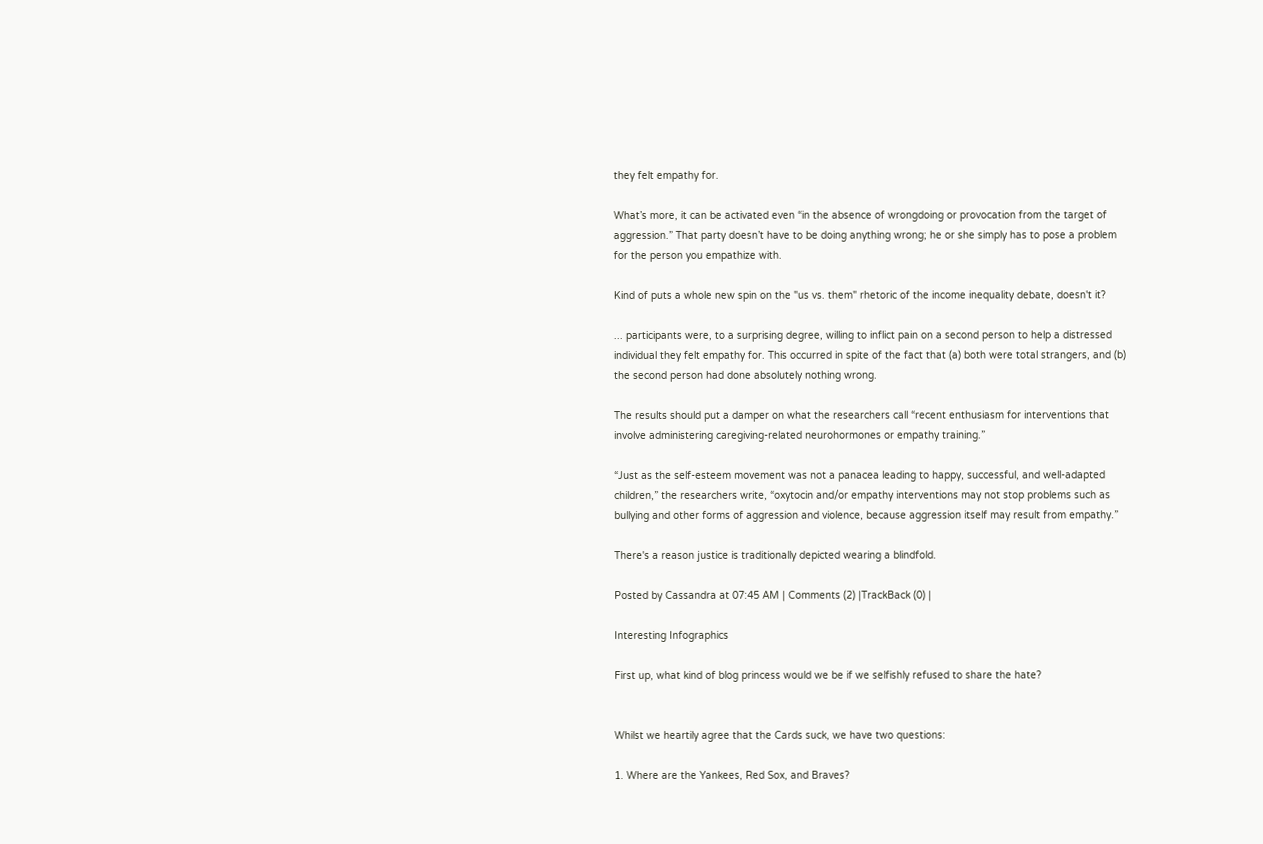they felt empathy for.

What’s more, it can be activated even “in the absence of wrongdoing or provocation from the target of aggression.” That party doesn’t have to be doing anything wrong; he or she simply has to pose a problem for the person you empathize with.

Kind of puts a whole new spin on the "us vs. them" rhetoric of the income inequality debate, doesn't it?

... participants were, to a surprising degree, willing to inflict pain on a second person to help a distressed individual they felt empathy for. This occurred in spite of the fact that (a) both were total strangers, and (b) the second person had done absolutely nothing wrong.

The results should put a damper on what the researchers call “recent enthusiasm for interventions that involve administering caregiving-related neurohormones or empathy training.”

“Just as the self-esteem movement was not a panacea leading to happy, successful, and well-adapted children,” the researchers write, “oxytocin and/or empathy interventions may not stop problems such as bullying and other forms of aggression and violence, because aggression itself may result from empathy.”

There's a reason justice is traditionally depicted wearing a blindfold.

Posted by Cassandra at 07:45 AM | Comments (2) |TrackBack (0) |

Interesting Infographics

First up, what kind of blog princess would we be if we selfishly refused to share the hate?


Whilst we heartily agree that the Cards suck, we have two questions:

1. Where are the Yankees, Red Sox, and Braves?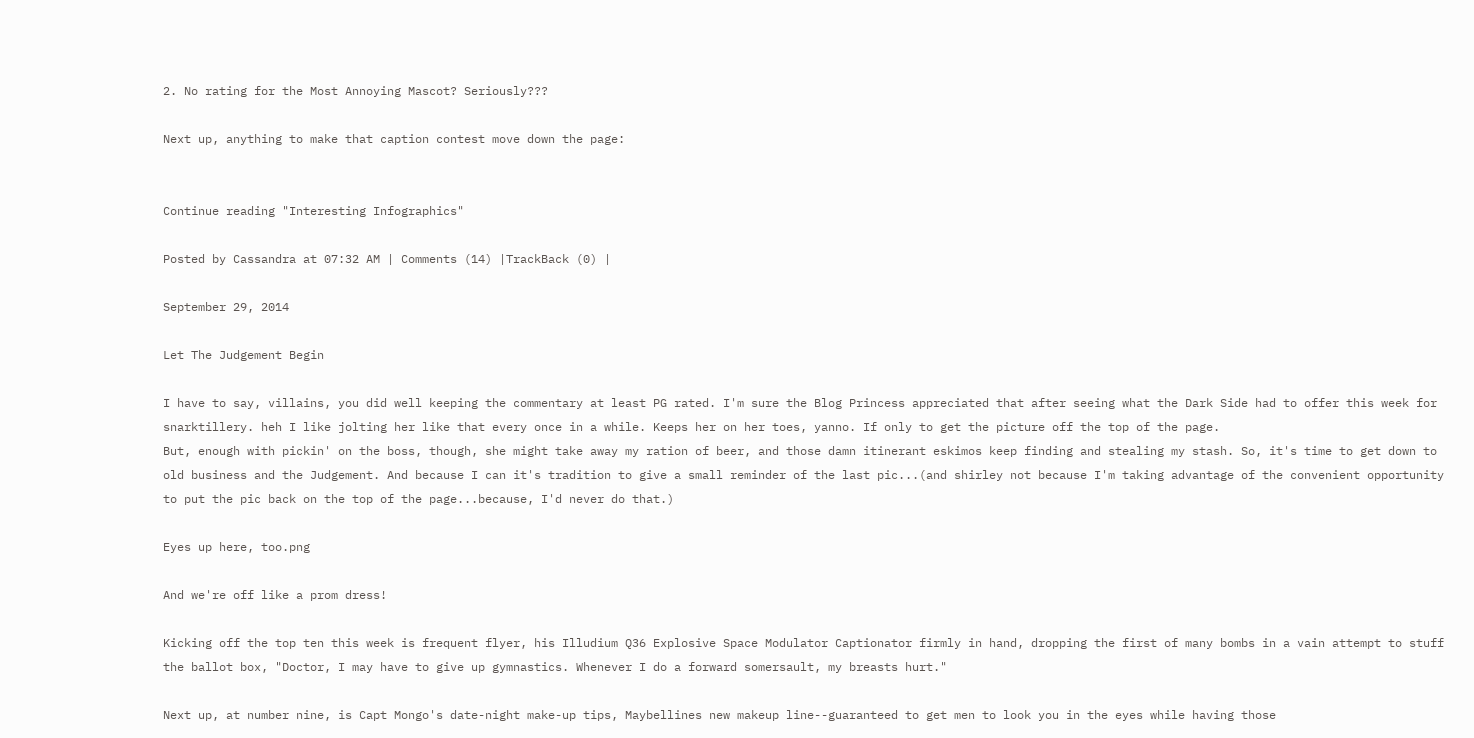2. No rating for the Most Annoying Mascot? Seriously???

Next up, anything to make that caption contest move down the page:


Continue reading "Interesting Infographics"

Posted by Cassandra at 07:32 AM | Comments (14) |TrackBack (0) |

September 29, 2014

Let The Judgement Begin

I have to say, villains, you did well keeping the commentary at least PG rated. I'm sure the Blog Princess appreciated that after seeing what the Dark Side had to offer this week for snarktillery. heh I like jolting her like that every once in a while. Keeps her on her toes, yanno. If only to get the picture off the top of the page.
But, enough with pickin' on the boss, though, she might take away my ration of beer, and those damn itinerant eskimos keep finding and stealing my stash. So, it's time to get down to old business and the Judgement. And because I can it's tradition to give a small reminder of the last pic...(and shirley not because I'm taking advantage of the convenient opportunity to put the pic back on the top of the page...because, I'd never do that.)

Eyes up here, too.png

And we're off like a prom dress!

Kicking off the top ten this week is frequent flyer, his Illudium Q36 Explosive Space Modulator Captionator firmly in hand, dropping the first of many bombs in a vain attempt to stuff the ballot box, "Doctor, I may have to give up gymnastics. Whenever I do a forward somersault, my breasts hurt."

Next up, at number nine, is Capt Mongo's date-night make-up tips, Maybellines new makeup line--guaranteed to get men to look you in the eyes while having those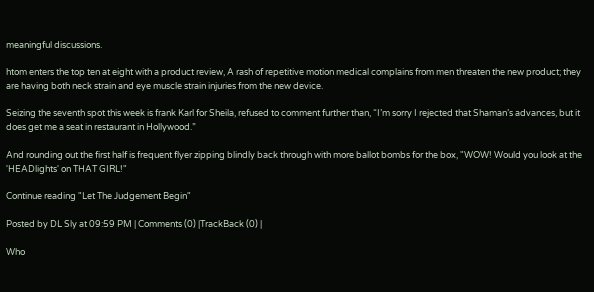meaningful discussions.

htom enters the top ten at eight with a product review, A rash of repetitive motion medical complains from men threaten the new product; they are having both neck strain and eye muscle strain injuries from the new device.

Seizing the seventh spot this week is frank Karl for Sheila, refused to comment further than, “I’m sorry I rejected that Shaman’s advances, but it does get me a seat in restaurant in Hollywood.”

And rounding out the first half is frequent flyer zipping blindly back through with more ballot bombs for the box, "WOW! Would you look at the 'HEADlights' on THAT GIRL!"

Continue reading "Let The Judgement Begin"

Posted by DL Sly at 09:59 PM | Comments (0) |TrackBack (0) |

Who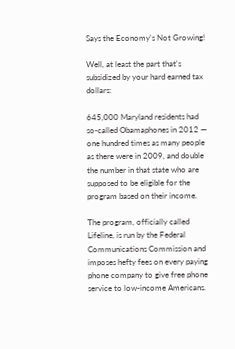Says the Economy's Not Growing!

Well, at least the part that's subsidized by your hard earned tax dollars:

645,000 Maryland residents had so-called Obamaphones in 2012 — one hundred times as many people as there were in 2009, and double the number in that state who are supposed to be eligible for the program based on their income.

The program, officially called Lifeline, is run by the Federal Communications Commission and imposes hefty fees on every paying phone company to give free phone service to low-income Americans.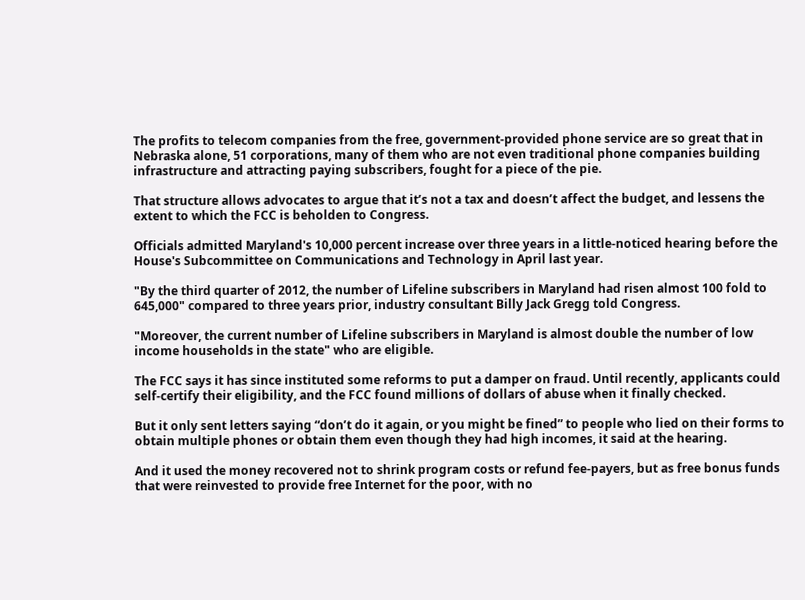The profits to telecom companies from the free, government-provided phone service are so great that in Nebraska alone, 51 corporations, many of them who are not even traditional phone companies building infrastructure and attracting paying subscribers, fought for a piece of the pie.

That structure allows advocates to argue that it’s not a tax and doesn’t affect the budget, and lessens the extent to which the FCC is beholden to Congress.

Officials admitted Maryland's 10,000 percent increase over three years in a little-noticed hearing before the House's Subcommittee on Communications and Technology in April last year.

"By the third quarter of 2012, the number of Lifeline subscribers in Maryland had risen almost 100 fold to 645,000" compared to three years prior, industry consultant Billy Jack Gregg told Congress.

"Moreover, the current number of Lifeline subscribers in Maryland is almost double the number of low income households in the state" who are eligible.

The FCC says it has since instituted some reforms to put a damper on fraud. Until recently, applicants could self-certify their eligibility, and the FCC found millions of dollars of abuse when it finally checked.

But it only sent letters saying “don’t do it again, or you might be fined” to people who lied on their forms to obtain multiple phones or obtain them even though they had high incomes, it said at the hearing.

And it used the money recovered not to shrink program costs or refund fee-payers, but as free bonus funds that were reinvested to provide free Internet for the poor, with no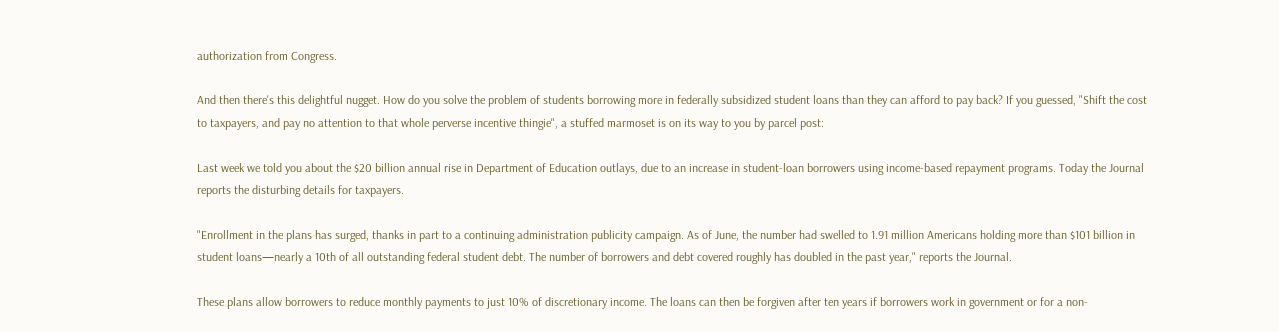authorization from Congress.

And then there's this delightful nugget. How do you solve the problem of students borrowing more in federally subsidized student loans than they can afford to pay back? If you guessed, "Shift the cost to taxpayers, and pay no attention to that whole perverse incentive thingie", a stuffed marmoset is on its way to you by parcel post:

Last week we told you about the $20 billion annual rise in Department of Education outlays, due to an increase in student-loan borrowers using income-based repayment programs. Today the Journal reports the disturbing details for taxpayers.

"Enrollment in the plans has surged, thanks in part to a continuing administration publicity campaign. As of June, the number had swelled to 1.91 million Americans holding more than $101 billion in student loans—nearly a 10th of all outstanding federal student debt. The number of borrowers and debt covered roughly has doubled in the past year," reports the Journal.

These plans allow borrowers to reduce monthly payments to just 10% of discretionary income. The loans can then be forgiven after ten years if borrowers work in government or for a non-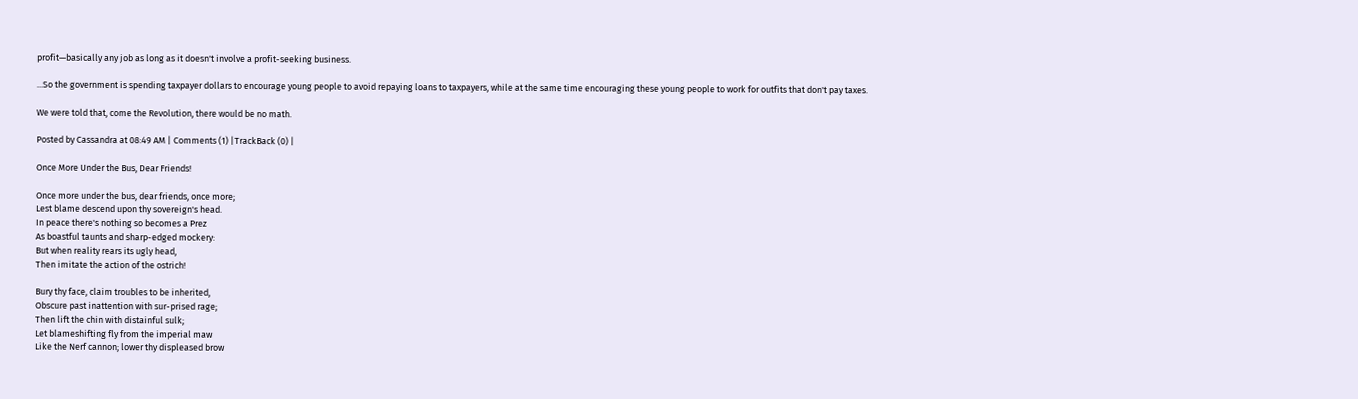profit—basically any job as long as it doesn't involve a profit-seeking business.

...So the government is spending taxpayer dollars to encourage young people to avoid repaying loans to taxpayers, while at the same time encouraging these young people to work for outfits that don't pay taxes.

We were told that, come the Revolution, there would be no math.

Posted by Cassandra at 08:49 AM | Comments (1) |TrackBack (0) |

Once More Under the Bus, Dear Friends!

Once more under the bus, dear friends, once more;
Lest blame descend upon thy sovereign's head.
In peace there's nothing so becomes a Prez
As boastful taunts and sharp-edged mockery:
But when reality rears its ugly head,
Then imitate the action of the ostrich!

Bury thy face, claim troubles to be inherited,
Obscure past inattention with sur-prised rage;
Then lift the chin with distainful sulk;
Let blameshifting fly from the imperial maw
Like the Nerf cannon; lower thy displeased brow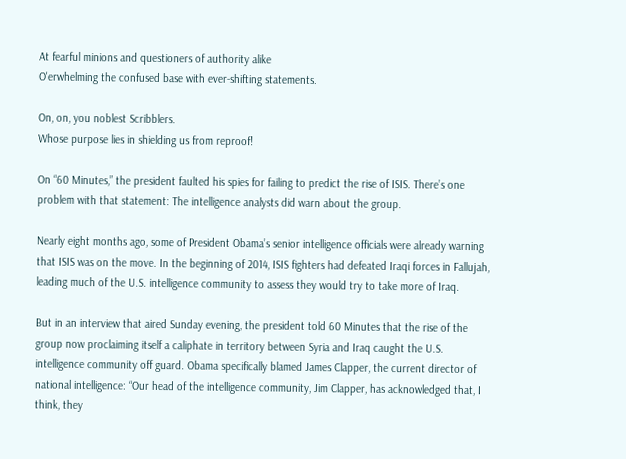At fearful minions and questioners of authority alike
O'erwhelming the confused base with ever-shifting statements.

On, on, you noblest Scribblers.
Whose purpose lies in shielding us from reproof!

On “60 Minutes,” the president faulted his spies for failing to predict the rise of ISIS. There’s one problem with that statement: The intelligence analysts did warn about the group.

Nearly eight months ago, some of President Obama’s senior intelligence officials were already warning that ISIS was on the move. In the beginning of 2014, ISIS fighters had defeated Iraqi forces in Fallujah, leading much of the U.S. intelligence community to assess they would try to take more of Iraq.

But in an interview that aired Sunday evening, the president told 60 Minutes that the rise of the group now proclaiming itself a caliphate in territory between Syria and Iraq caught the U.S. intelligence community off guard. Obama specifically blamed James Clapper, the current director of national intelligence: “Our head of the intelligence community, Jim Clapper, has acknowledged that, I think, they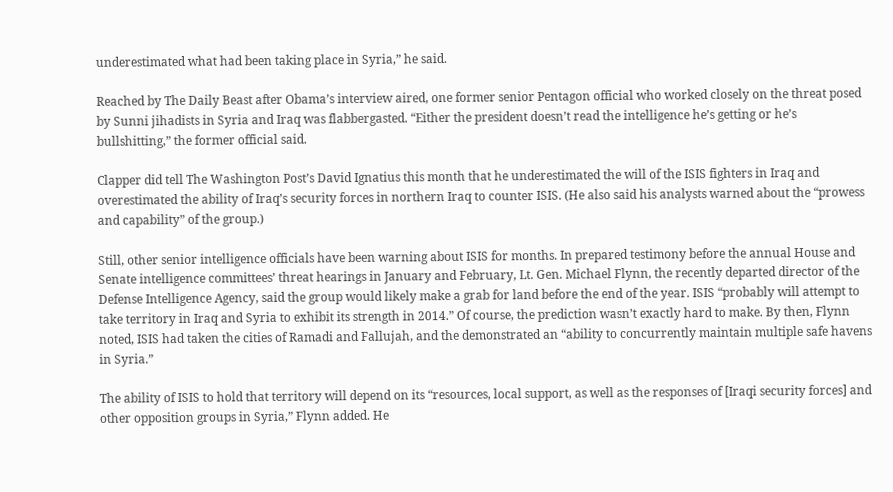underestimated what had been taking place in Syria,” he said.

Reached by The Daily Beast after Obama’s interview aired, one former senior Pentagon official who worked closely on the threat posed by Sunni jihadists in Syria and Iraq was flabbergasted. “Either the president doesn’t read the intelligence he’s getting or he’s bullshitting,” the former official said.

Clapper did tell The Washington Post’s David Ignatius this month that he underestimated the will of the ISIS fighters in Iraq and overestimated the ability of Iraq’s security forces in northern Iraq to counter ISIS. (He also said his analysts warned about the “prowess and capability” of the group.)

Still, other senior intelligence officials have been warning about ISIS for months. In prepared testimony before the annual House and Senate intelligence committees’ threat hearings in January and February, Lt. Gen. Michael Flynn, the recently departed director of the Defense Intelligence Agency, said the group would likely make a grab for land before the end of the year. ISIS “probably will attempt to take territory in Iraq and Syria to exhibit its strength in 2014.” Of course, the prediction wasn’t exactly hard to make. By then, Flynn noted, ISIS had taken the cities of Ramadi and Fallujah, and the demonstrated an “ability to concurrently maintain multiple safe havens in Syria.”

The ability of ISIS to hold that territory will depend on its “resources, local support, as well as the responses of [Iraqi security forces] and other opposition groups in Syria,” Flynn added. He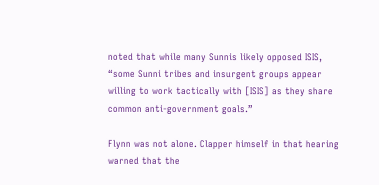noted that while many Sunnis likely opposed ISIS, “some Sunni tribes and insurgent groups appear willing to work tactically with [ISIS] as they share common anti-government goals.”

Flynn was not alone. Clapper himself in that hearing warned that the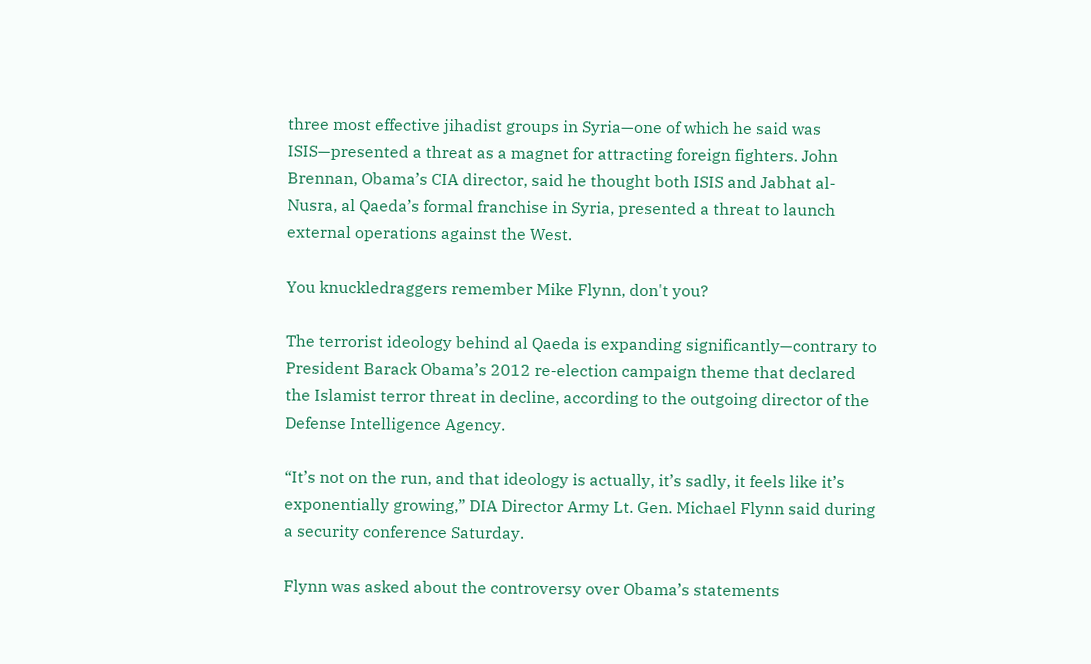three most effective jihadist groups in Syria—one of which he said was ISIS—presented a threat as a magnet for attracting foreign fighters. John Brennan, Obama’s CIA director, said he thought both ISIS and Jabhat al-Nusra, al Qaeda’s formal franchise in Syria, presented a threat to launch external operations against the West.

You knuckledraggers remember Mike Flynn, don't you?

The terrorist ideology behind al Qaeda is expanding significantly—contrary to President Barack Obama’s 2012 re-election campaign theme that declared the Islamist terror threat in decline, according to the outgoing director of the Defense Intelligence Agency.

“It’s not on the run, and that ideology is actually, it’s sadly, it feels like it’s exponentially growing,” DIA Director Army Lt. Gen. Michael Flynn said during a security conference Saturday.

Flynn was asked about the controversy over Obama’s statements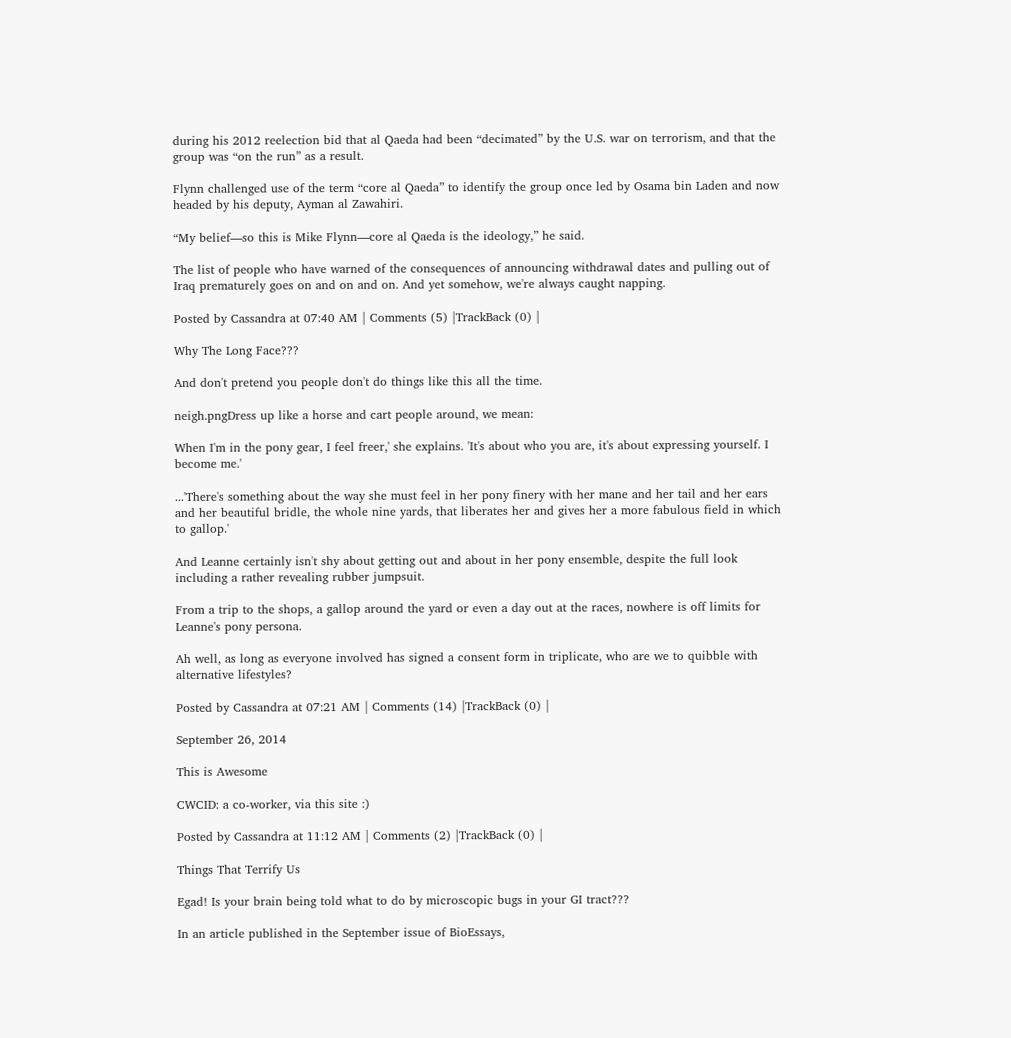during his 2012 reelection bid that al Qaeda had been “decimated” by the U.S. war on terrorism, and that the group was “on the run” as a result.

Flynn challenged use of the term “core al Qaeda” to identify the group once led by Osama bin Laden and now headed by his deputy, Ayman al Zawahiri.

“My belief—so this is Mike Flynn—core al Qaeda is the ideology,” he said.

The list of people who have warned of the consequences of announcing withdrawal dates and pulling out of Iraq prematurely goes on and on and on. And yet somehow, we're always caught napping.

Posted by Cassandra at 07:40 AM | Comments (5) |TrackBack (0) |

Why The Long Face???

And don't pretend you people don't do things like this all the time.

neigh.pngDress up like a horse and cart people around, we mean:

When I'm in the pony gear, I feel freer,' she explains. 'It's about who you are, it's about expressing yourself. I become me.'

...'There's something about the way she must feel in her pony finery with her mane and her tail and her ears and her beautiful bridle, the whole nine yards, that liberates her and gives her a more fabulous field in which to gallop.'

And Leanne certainly isn't shy about getting out and about in her pony ensemble, despite the full look including a rather revealing rubber jumpsuit.

From a trip to the shops, a gallop around the yard or even a day out at the races, nowhere is off limits for Leanne's pony persona.

Ah well, as long as everyone involved has signed a consent form in triplicate, who are we to quibble with alternative lifestyles?

Posted by Cassandra at 07:21 AM | Comments (14) |TrackBack (0) |

September 26, 2014

This is Awesome

CWCID: a co-worker, via this site :)

Posted by Cassandra at 11:12 AM | Comments (2) |TrackBack (0) |

Things That Terrify Us

Egad! Is your brain being told what to do by microscopic bugs in your GI tract???

In an article published in the September issue of BioEssays,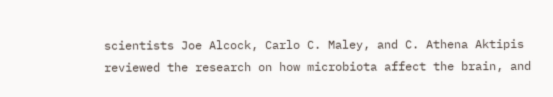scientists Joe Alcock, Carlo C. Maley, and C. Athena Aktipis reviewed the research on how microbiota affect the brain, and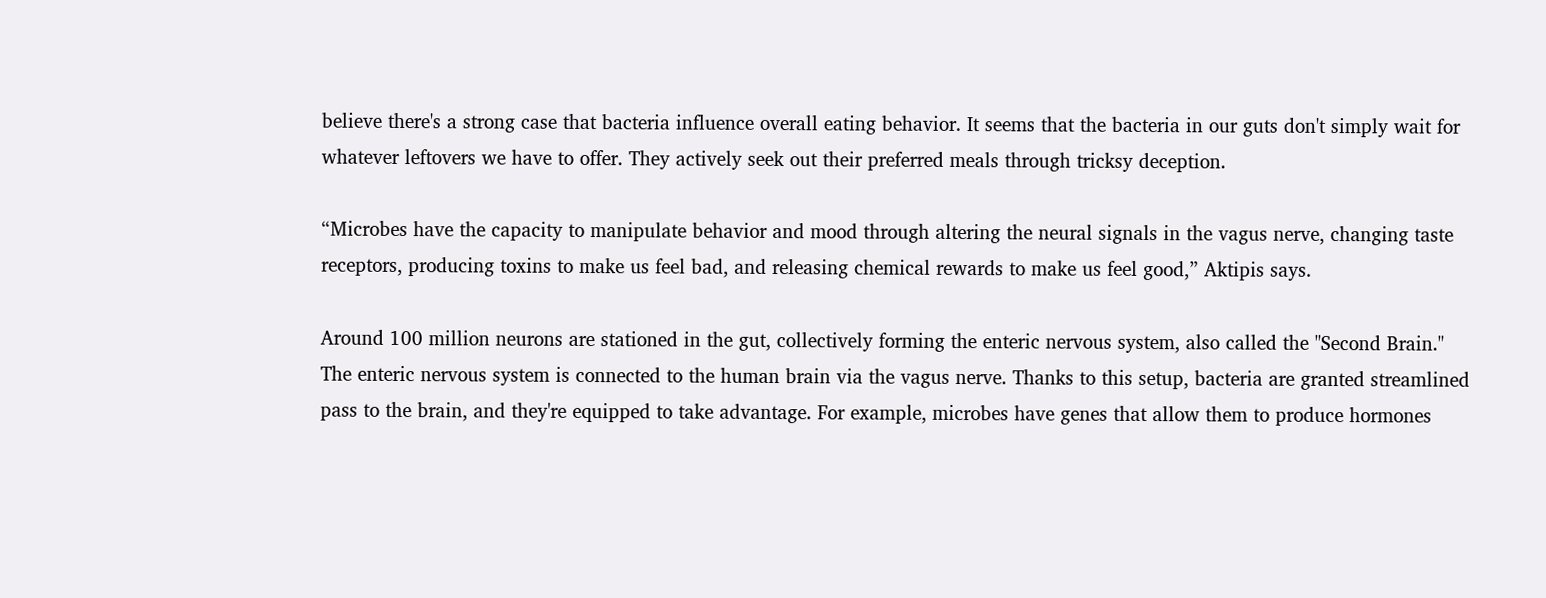believe there's a strong case that bacteria influence overall eating behavior. It seems that the bacteria in our guts don't simply wait for whatever leftovers we have to offer. They actively seek out their preferred meals through tricksy deception.

“Microbes have the capacity to manipulate behavior and mood through altering the neural signals in the vagus nerve, changing taste receptors, producing toxins to make us feel bad, and releasing chemical rewards to make us feel good,” Aktipis says.

Around 100 million neurons are stationed in the gut, collectively forming the enteric nervous system, also called the "Second Brain." The enteric nervous system is connected to the human brain via the vagus nerve. Thanks to this setup, bacteria are granted streamlined pass to the brain, and they're equipped to take advantage. For example, microbes have genes that allow them to produce hormones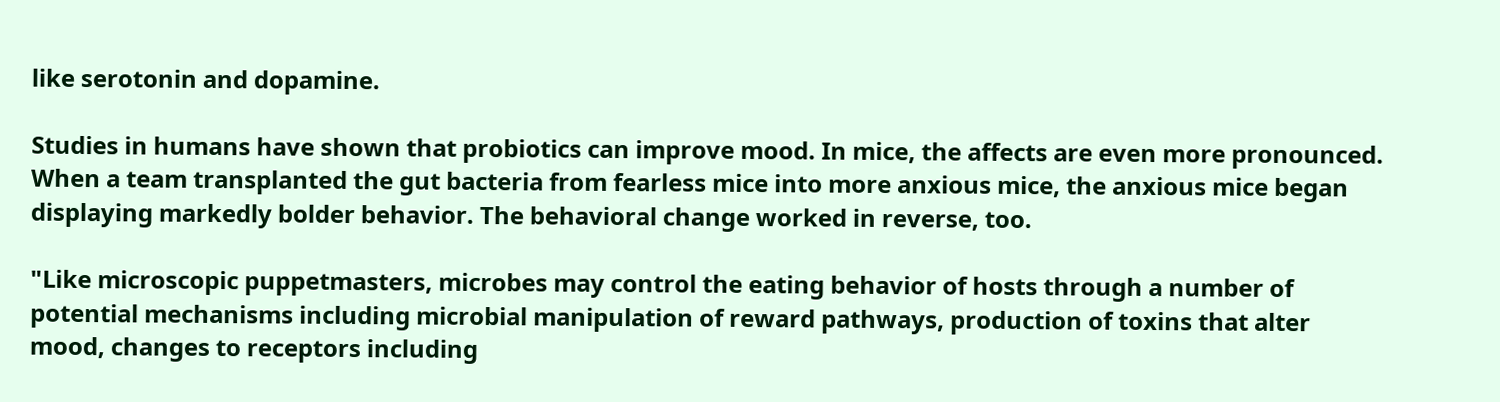like serotonin and dopamine.

Studies in humans have shown that probiotics can improve mood. In mice, the affects are even more pronounced. When a team transplanted the gut bacteria from fearless mice into more anxious mice, the anxious mice began displaying markedly bolder behavior. The behavioral change worked in reverse, too.

"Like microscopic puppetmasters, microbes may control the eating behavior of hosts through a number of potential mechanisms including microbial manipulation of reward pathways, production of toxins that alter mood, changes to receptors including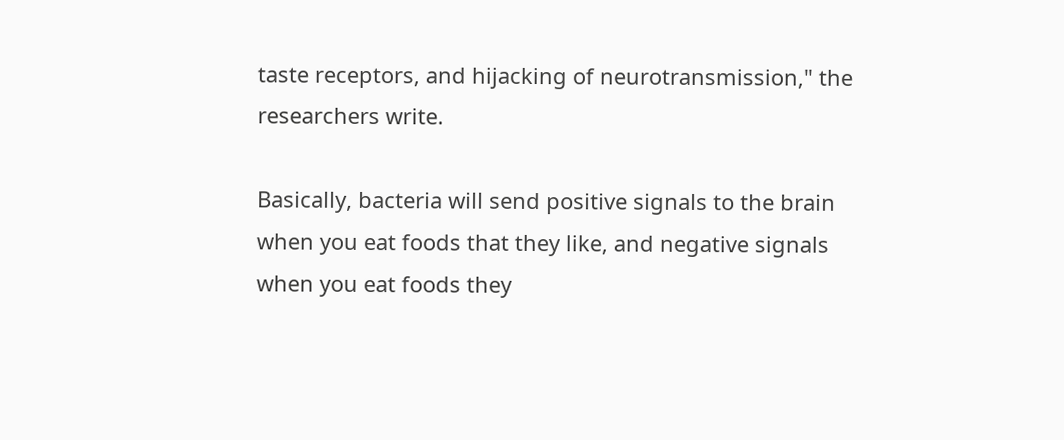taste receptors, and hijacking of neurotransmission," the researchers write.

Basically, bacteria will send positive signals to the brain when you eat foods that they like, and negative signals when you eat foods they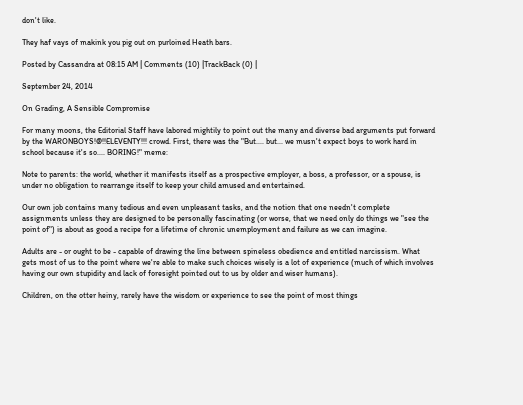don't like.

They haf vays of makink you pig out on purloined Heath bars.

Posted by Cassandra at 08:15 AM | Comments (10) |TrackBack (0) |

September 24, 2014

On Grading, A Sensible Compromise

For many moons, the Editorial Staff have labored mightily to point out the many and diverse bad arguments put forward by the WARONBOYS!@!!ELEVENTY!!! crowd. First, there was the "But.... but... we musn't expect boys to work hard in school because it's so.... BORING!" meme:

Note to parents: the world, whether it manifests itself as a prospective employer, a boss, a professor, or a spouse, is under no obligation to rearrange itself to keep your child amused and entertained.

Our own job contains many tedious and even unpleasant tasks, and the notion that one needn't complete assignments unless they are designed to be personally fascinating (or worse, that we need only do things we "see the point of") is about as good a recipe for a lifetime of chronic unemployment and failure as we can imagine.

Adults are - or ought to be - capable of drawing the line between spineless obedience and entitled narcissism. What gets most of us to the point where we're able to make such choices wisely is a lot of experience (much of which involves having our own stupidity and lack of foresight pointed out to us by older and wiser humans).

Children, on the otter heiny, rarely have the wisdom or experience to see the point of most things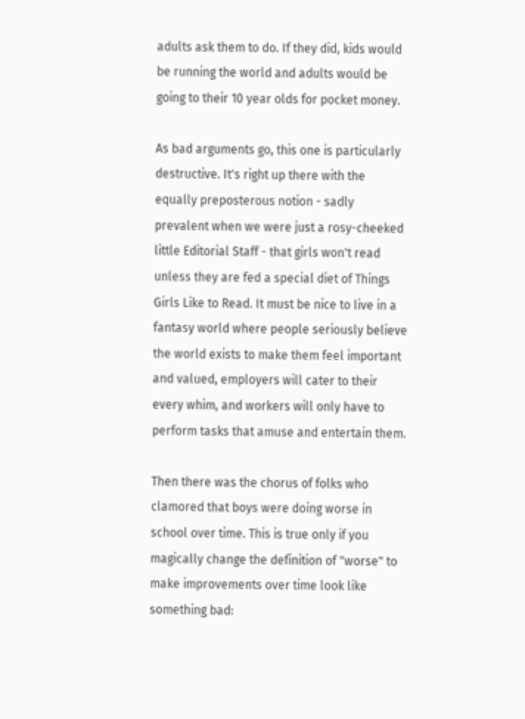adults ask them to do. If they did, kids would be running the world and adults would be going to their 10 year olds for pocket money.

As bad arguments go, this one is particularly destructive. It's right up there with the equally preposterous notion - sadly prevalent when we were just a rosy-cheeked little Editorial Staff - that girls won't read unless they are fed a special diet of Things Girls Like to Read. It must be nice to live in a fantasy world where people seriously believe the world exists to make them feel important and valued, employers will cater to their every whim, and workers will only have to perform tasks that amuse and entertain them.

Then there was the chorus of folks who clamored that boys were doing worse in school over time. This is true only if you magically change the definition of "worse" to make improvements over time look like something bad: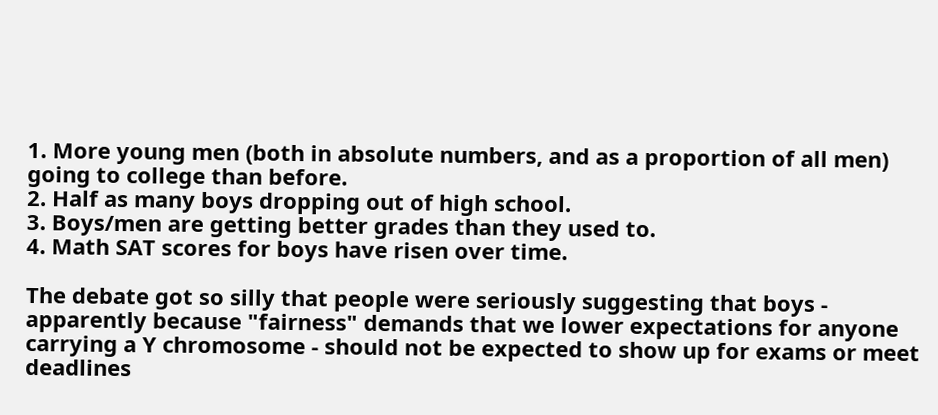1. More young men (both in absolute numbers, and as a proportion of all men) going to college than before.
2. Half as many boys dropping out of high school.
3. Boys/men are getting better grades than they used to.
4. Math SAT scores for boys have risen over time.

The debate got so silly that people were seriously suggesting that boys - apparently because "fairness" demands that we lower expectations for anyone carrying a Y chromosome - should not be expected to show up for exams or meet deadlines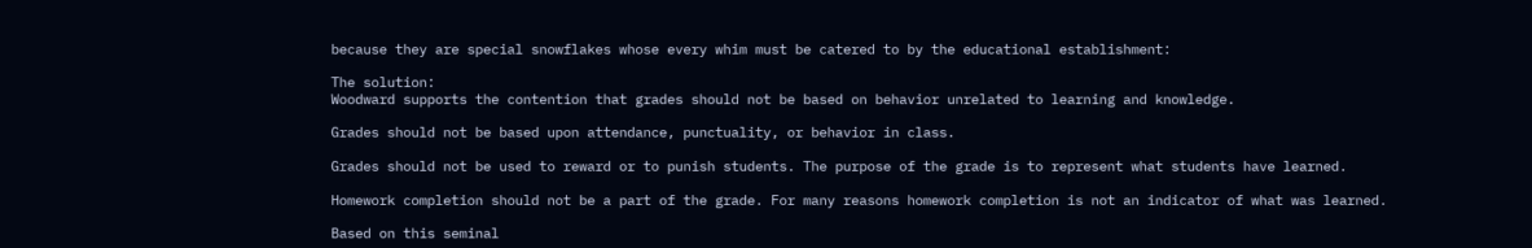because they are special snowflakes whose every whim must be catered to by the educational establishment:

The solution:
Woodward supports the contention that grades should not be based on behavior unrelated to learning and knowledge.

Grades should not be based upon attendance, punctuality, or behavior in class.

Grades should not be used to reward or to punish students. The purpose of the grade is to represent what students have learned.

Homework completion should not be a part of the grade. For many reasons homework completion is not an indicator of what was learned.

Based on this seminal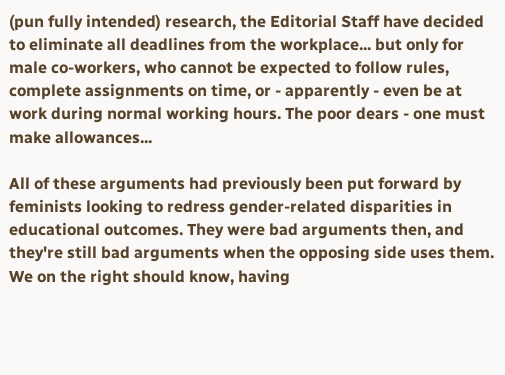(pun fully intended) research, the Editorial Staff have decided to eliminate all deadlines from the workplace... but only for male co-workers, who cannot be expected to follow rules, complete assignments on time, or - apparently - even be at work during normal working hours. The poor dears - one must make allowances...

All of these arguments had previously been put forward by feminists looking to redress gender-related disparities in educational outcomes. They were bad arguments then, and they're still bad arguments when the opposing side uses them. We on the right should know, having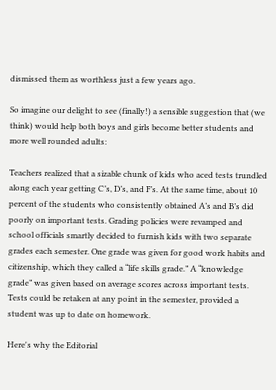dismissed them as worthless just a few years ago.

So imagine our delight to see (finally!) a sensible suggestion that (we think) would help both boys and girls become better students and more well rounded adults:

Teachers realized that a sizable chunk of kids who aced tests trundled along each year getting C’s, D’s, and F’s. At the same time, about 10 percent of the students who consistently obtained A’s and B’s did poorly on important tests. Grading policies were revamped and school officials smartly decided to furnish kids with two separate grades each semester. One grade was given for good work habits and citizenship, which they called a “life skills grade.” A “knowledge grade” was given based on average scores across important tests. Tests could be retaken at any point in the semester, provided a student was up to date on homework.

Here's why the Editorial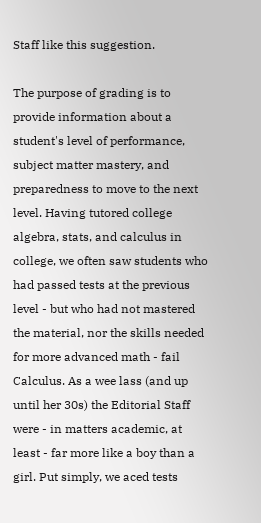Staff like this suggestion.

The purpose of grading is to provide information about a student's level of performance, subject matter mastery, and preparedness to move to the next level. Having tutored college algebra, stats, and calculus in college, we often saw students who had passed tests at the previous level - but who had not mastered the material, nor the skills needed for more advanced math - fail Calculus. As a wee lass (and up until her 30s) the Editorial Staff were - in matters academic, at least - far more like a boy than a girl. Put simply, we aced tests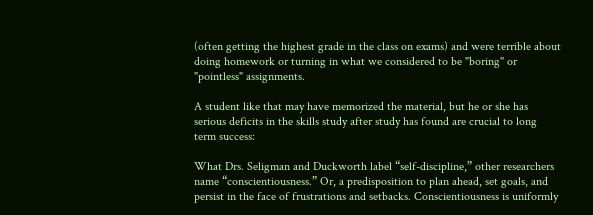(often getting the highest grade in the class on exams) and were terrible about doing homework or turning in what we considered to be "boring" or "pointless" assignments.

A student like that may have memorized the material, but he or she has serious deficits in the skills study after study has found are crucial to long term success:

What Drs. Seligman and Duckworth label “self-discipline,” other researchers name “conscientiousness.” Or, a predisposition to plan ahead, set goals, and persist in the face of frustrations and setbacks. Conscientiousness is uniformly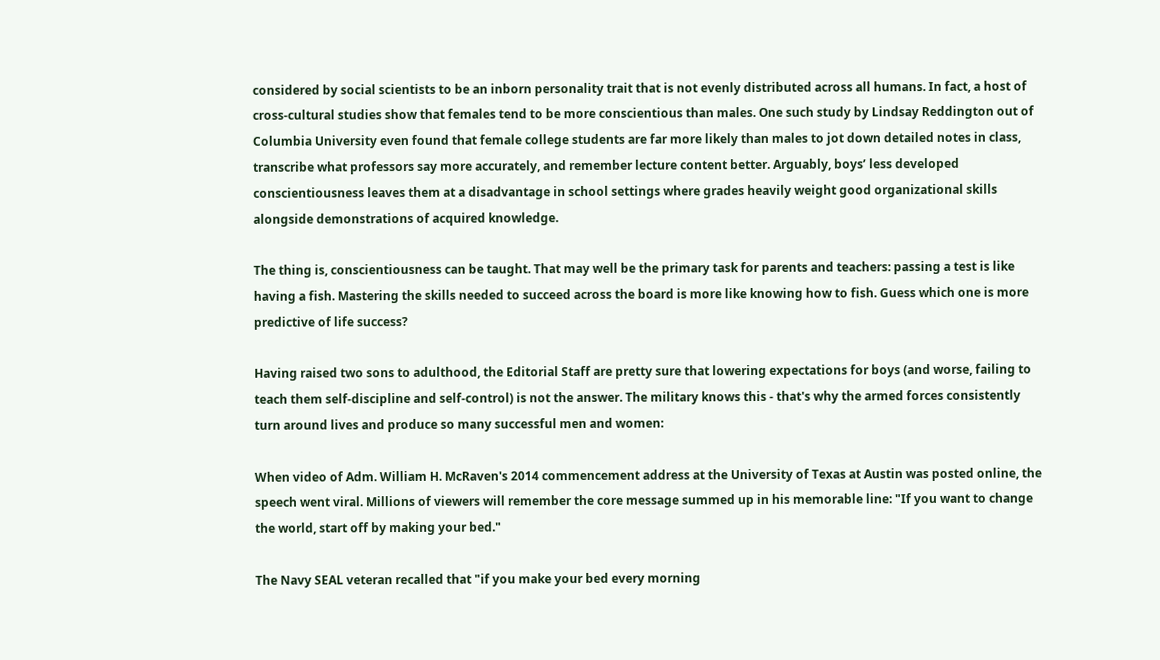considered by social scientists to be an inborn personality trait that is not evenly distributed across all humans. In fact, a host of cross-cultural studies show that females tend to be more conscientious than males. One such study by Lindsay Reddington out of Columbia University even found that female college students are far more likely than males to jot down detailed notes in class, transcribe what professors say more accurately, and remember lecture content better. Arguably, boys’ less developed conscientiousness leaves them at a disadvantage in school settings where grades heavily weight good organizational skills alongside demonstrations of acquired knowledge.

The thing is, conscientiousness can be taught. That may well be the primary task for parents and teachers: passing a test is like having a fish. Mastering the skills needed to succeed across the board is more like knowing how to fish. Guess which one is more predictive of life success?

Having raised two sons to adulthood, the Editorial Staff are pretty sure that lowering expectations for boys (and worse, failing to teach them self-discipline and self-control) is not the answer. The military knows this - that's why the armed forces consistently turn around lives and produce so many successful men and women:

When video of Adm. William H. McRaven's 2014 commencement address at the University of Texas at Austin was posted online, the speech went viral. Millions of viewers will remember the core message summed up in his memorable line: "If you want to change the world, start off by making your bed."

The Navy SEAL veteran recalled that "if you make your bed every morning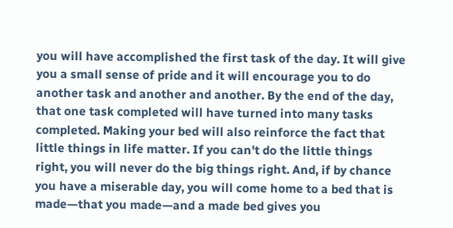you will have accomplished the first task of the day. It will give you a small sense of pride and it will encourage you to do another task and another and another. By the end of the day, that one task completed will have turned into many tasks completed. Making your bed will also reinforce the fact that little things in life matter. If you can't do the little things right, you will never do the big things right. And, if by chance you have a miserable day, you will come home to a bed that is made—that you made—and a made bed gives you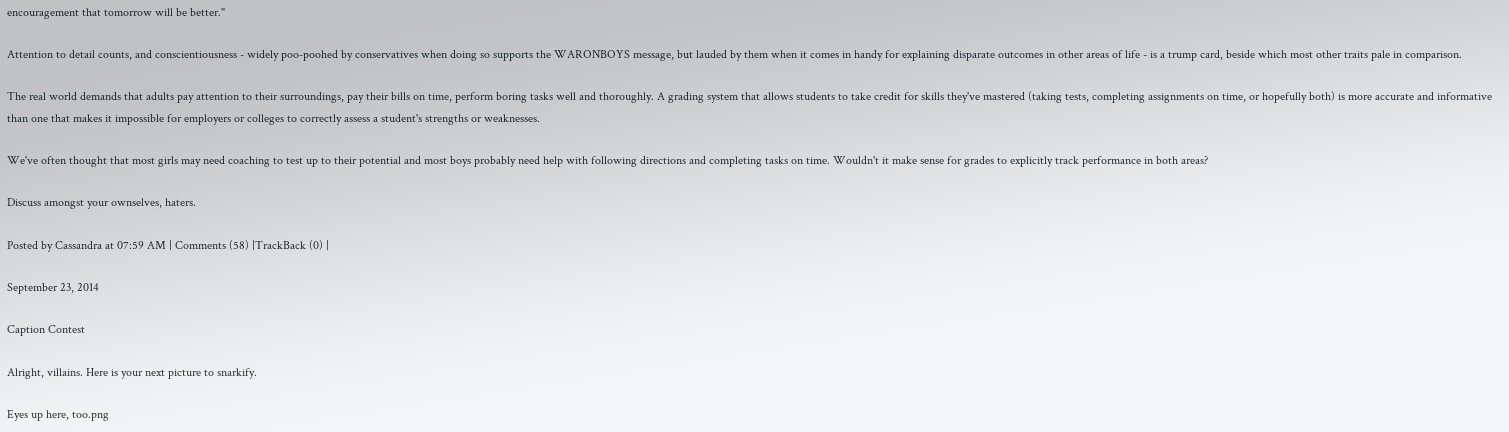encouragement that tomorrow will be better."

Attention to detail counts, and conscientiousness - widely poo-poohed by conservatives when doing so supports the WARONBOYS message, but lauded by them when it comes in handy for explaining disparate outcomes in other areas of life - is a trump card, beside which most other traits pale in comparison.

The real world demands that adults pay attention to their surroundings, pay their bills on time, perform boring tasks well and thoroughly. A grading system that allows students to take credit for skills they've mastered (taking tests, completing assignments on time, or hopefully both) is more accurate and informative than one that makes it impossible for employers or colleges to correctly assess a student's strengths or weaknesses.

We've often thought that most girls may need coaching to test up to their potential and most boys probably need help with following directions and completing tasks on time. Wouldn't it make sense for grades to explicitly track performance in both areas?

Discuss amongst your ownselves, haters.

Posted by Cassandra at 07:59 AM | Comments (58) |TrackBack (0) |

September 23, 2014

Caption Contest

Alright, villains. Here is your next picture to snarkify.

Eyes up here, too.png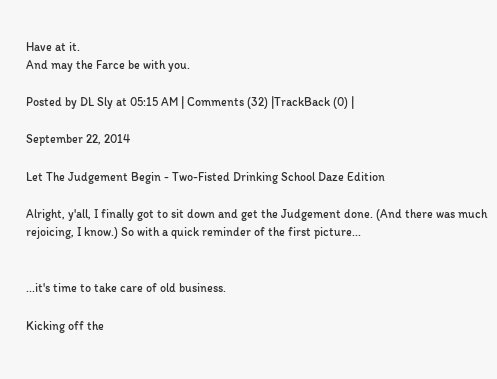Have at it.
And may the Farce be with you.

Posted by DL Sly at 05:15 AM | Comments (32) |TrackBack (0) |

September 22, 2014

Let The Judgement Begin - Two-Fisted Drinking School Daze Edition

Alright, y'all, I finally got to sit down and get the Judgement done. (And there was much rejoicing, I know.) So with a quick reminder of the first picture...


...it's time to take care of old business.

Kicking off the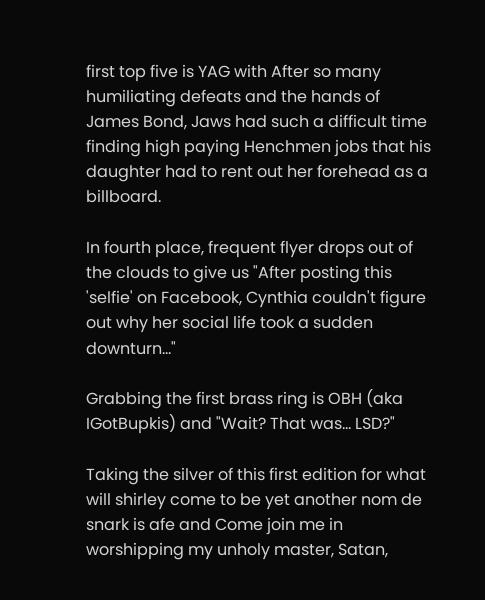first top five is YAG with After so many humiliating defeats and the hands of James Bond, Jaws had such a difficult time finding high paying Henchmen jobs that his daughter had to rent out her forehead as a billboard.

In fourth place, frequent flyer drops out of the clouds to give us "After posting this 'selfie' on Facebook, Cynthia couldn't figure out why her social life took a sudden downturn..."

Grabbing the first brass ring is OBH (aka IGotBupkis) and "Wait? That was... LSD?"

Taking the silver of this first edition for what will shirley come to be yet another nom de snark is afe and Come join me in worshipping my unholy master, Satan,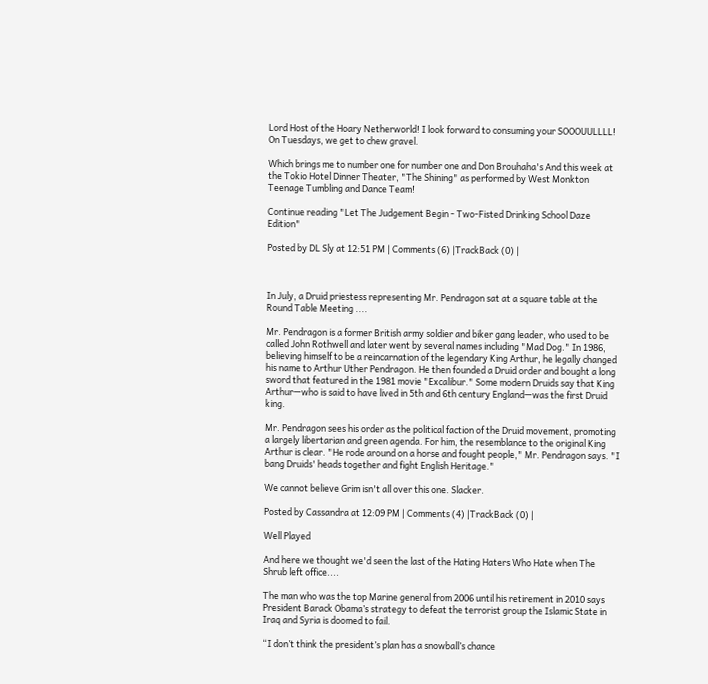Lord Host of the Hoary Netherworld! I look forward to consuming your SOOOUULLLL! On Tuesdays, we get to chew gravel.

Which brings me to number one for number one and Don Brouhaha's And this week at the Tokio Hotel Dinner Theater, "The Shining" as performed by West Monkton Teenage Tumbling and Dance Team!

Continue reading "Let The Judgement Begin - Two-Fisted Drinking School Daze Edition"

Posted by DL Sly at 12:51 PM | Comments (6) |TrackBack (0) |



In July, a Druid priestess representing Mr. Pendragon sat at a square table at the Round Table Meeting ....

Mr. Pendragon is a former British army soldier and biker gang leader, who used to be called John Rothwell and later went by several names including "Mad Dog." In 1986, believing himself to be a reincarnation of the legendary King Arthur, he legally changed his name to Arthur Uther Pendragon. He then founded a Druid order and bought a long sword that featured in the 1981 movie "Excalibur." Some modern Druids say that King Arthur—who is said to have lived in 5th and 6th century England—was the first Druid king.

Mr. Pendragon sees his order as the political faction of the Druid movement, promoting a largely libertarian and green agenda. For him, the resemblance to the original King Arthur is clear. "He rode around on a horse and fought people," Mr. Pendragon says. "I bang Druids' heads together and fight English Heritage."

We cannot believe Grim isn't all over this one. Slacker.

Posted by Cassandra at 12:09 PM | Comments (4) |TrackBack (0) |

Well Played

And here we thought we'd seen the last of the Hating Haters Who Hate when The Shrub left office....

The man who was the top Marine general from 2006 until his retirement in 2010 says President Barack Obama’s strategy to defeat the terrorist group the Islamic State in Iraq and Syria is doomed to fail.

“I don’t think the president’s plan has a snowball’s chance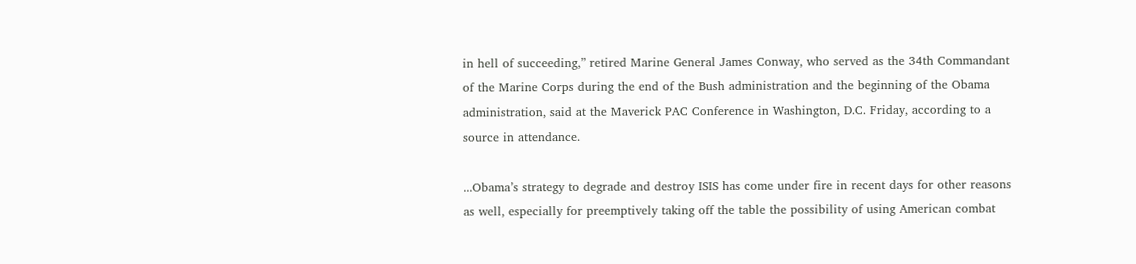in hell of succeeding,” retired Marine General James Conway, who served as the 34th Commandant of the Marine Corps during the end of the Bush administration and the beginning of the Obama administration, said at the Maverick PAC Conference in Washington, D.C. Friday, according to a source in attendance.

...Obama’s strategy to degrade and destroy ISIS has come under fire in recent days for other reasons as well, especially for preemptively taking off the table the possibility of using American combat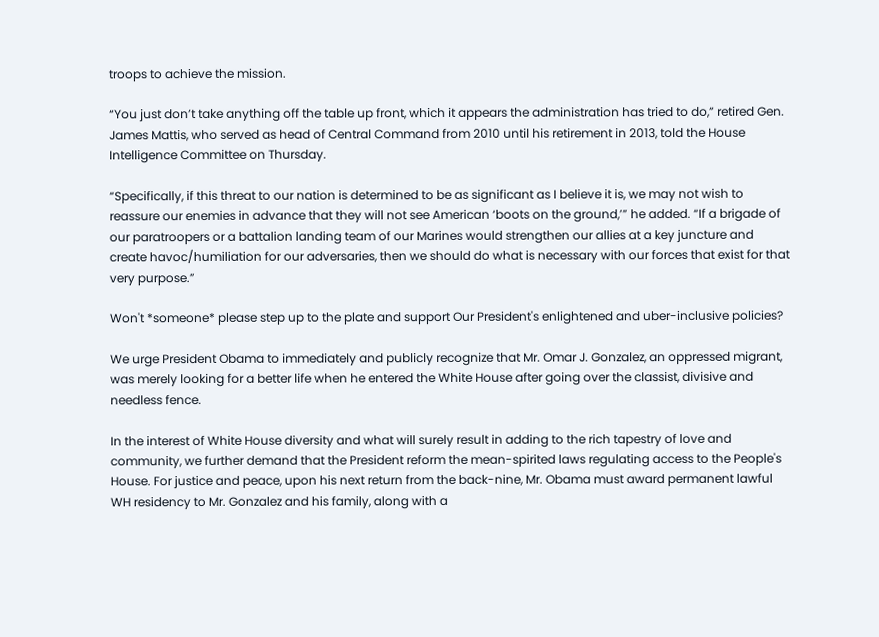troops to achieve the mission.

“You just don’t take anything off the table up front, which it appears the administration has tried to do,” retired Gen. James Mattis, who served as head of Central Command from 2010 until his retirement in 2013, told the House Intelligence Committee on Thursday.

“Specifically, if this threat to our nation is determined to be as significant as I believe it is, we may not wish to reassure our enemies in advance that they will not see American ‘boots on the ground,’” he added. “If a brigade of our paratroopers or a battalion landing team of our Marines would strengthen our allies at a key juncture and create havoc/humiliation for our adversaries, then we should do what is necessary with our forces that exist for that very purpose.”

Won't *someone* please step up to the plate and support Our President's enlightened and uber-inclusive policies?

We urge President Obama to immediately and publicly recognize that Mr. Omar J. Gonzalez, an oppressed migrant, was merely looking for a better life when he entered the White House after going over the classist, divisive and needless fence.

In the interest of White House diversity and what will surely result in adding to the rich tapestry of love and community, we further demand that the President reform the mean-spirited laws regulating access to the People's House. For justice and peace, upon his next return from the back-nine, Mr. Obama must award permanent lawful WH residency to Mr. Gonzalez and his family, along with a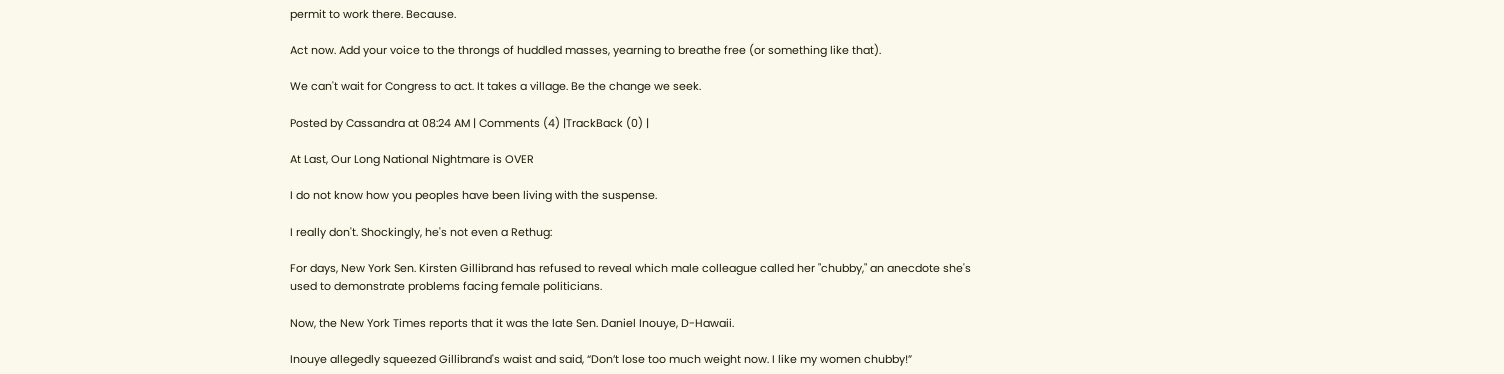permit to work there. Because.

Act now. Add your voice to the throngs of huddled masses, yearning to breathe free (or something like that).

We can't wait for Congress to act. It takes a village. Be the change we seek.

Posted by Cassandra at 08:24 AM | Comments (4) |TrackBack (0) |

At Last, Our Long National Nightmare is OVER

I do not know how you peoples have been living with the suspense.

I really don't. Shockingly, he's not even a Rethug:

For days, New York Sen. Kirsten Gillibrand has refused to reveal which male colleague called her "chubby," an anecdote she's used to demonstrate problems facing female politicians.

Now, the New York Times reports that it was the late Sen. Daniel Inouye, D-Hawaii.

Inouye allegedly squeezed Gillibrand's waist and said, “Don’t lose too much weight now. I like my women chubby!”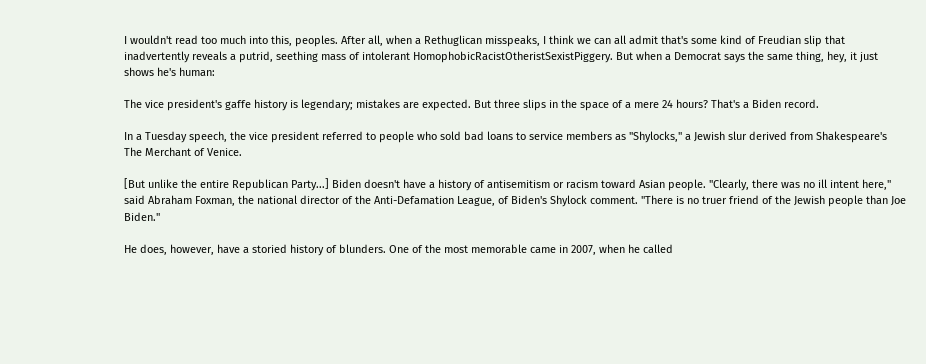I wouldn't read too much into this, peoples. After all, when a Rethuglican misspeaks, I think we can all admit that's some kind of Freudian slip that inadvertently reveals a putrid, seething mass of intolerant HomophobicRacistOtheristSexistPiggery. But when a Democrat says the same thing, hey, it just shows he's human:

The vice president's gaffe history is legendary; mistakes are expected. But three slips in the space of a mere 24 hours? That's a Biden record.

In a Tuesday speech, the vice president referred to people who sold bad loans to service members as "Shylocks," a Jewish slur derived from Shakespeare's The Merchant of Venice.

[But unlike the entire Republican Party...] Biden doesn't have a history of antisemitism or racism toward Asian people. "Clearly, there was no ill intent here," said Abraham Foxman, the national director of the Anti-Defamation League, of Biden's Shylock comment. "There is no truer friend of the Jewish people than Joe Biden."

He does, however, have a storied history of blunders. One of the most memorable came in 2007, when he called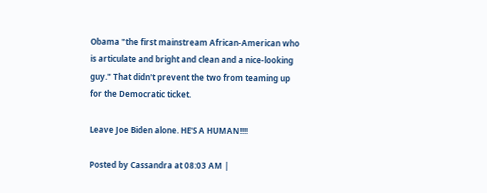Obama "the first mainstream African-American who is articulate and bright and clean and a nice-looking guy." That didn't prevent the two from teaming up for the Democratic ticket.

Leave Joe Biden alone. HE'S A HUMAN!!!!

Posted by Cassandra at 08:03 AM |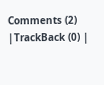Comments (2) |TrackBack (0) |